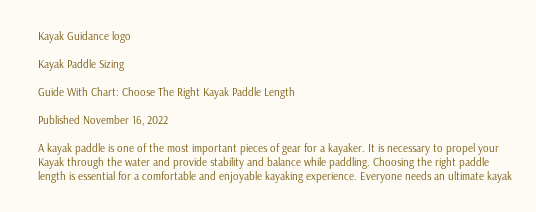Kayak Guidance logo

Kayak Paddle Sizing

Guide With Chart: Choose The Right Kayak Paddle Length

Published November 16, 2022

A kayak paddle is one of the most important pieces of gear for a kayaker. It is necessary to propel your Kayak through the water and provide stability and balance while paddling. Choosing the right paddle length is essential for a comfortable and enjoyable kayaking experience. Everyone needs an ultimate kayak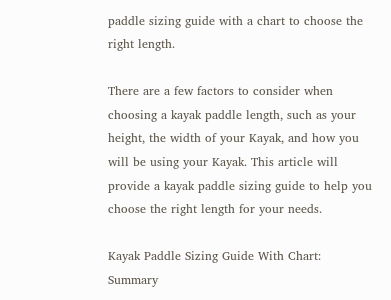paddle sizing guide with a chart to choose the right length.

There are a few factors to consider when choosing a kayak paddle length, such as your height, the width of your Kayak, and how you will be using your Kayak. This article will provide a kayak paddle sizing guide to help you choose the right length for your needs.

Kayak Paddle Sizing Guide With Chart: Summary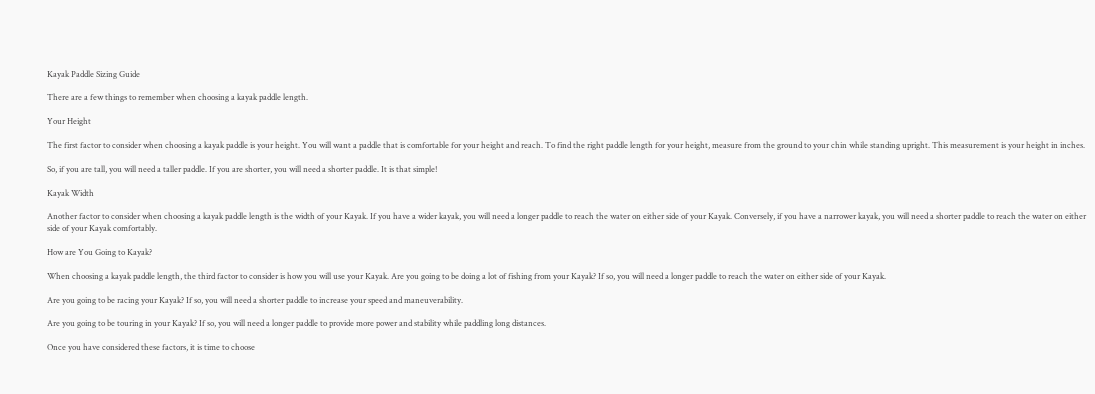Kayak Paddle Sizing Guide

There are a few things to remember when choosing a kayak paddle length.

Your Height

The first factor to consider when choosing a kayak paddle is your height. You will want a paddle that is comfortable for your height and reach. To find the right paddle length for your height, measure from the ground to your chin while standing upright. This measurement is your height in inches.

So, if you are tall, you will need a taller paddle. If you are shorter, you will need a shorter paddle. It is that simple!

Kayak Width

Another factor to consider when choosing a kayak paddle length is the width of your Kayak. If you have a wider kayak, you will need a longer paddle to reach the water on either side of your Kayak. Conversely, if you have a narrower kayak, you will need a shorter paddle to reach the water on either side of your Kayak comfortably.

How are You Going to Kayak?

When choosing a kayak paddle length, the third factor to consider is how you will use your Kayak. Are you going to be doing a lot of fishing from your Kayak? If so, you will need a longer paddle to reach the water on either side of your Kayak.

Are you going to be racing your Kayak? If so, you will need a shorter paddle to increase your speed and maneuverability.

Are you going to be touring in your Kayak? If so, you will need a longer paddle to provide more power and stability while paddling long distances.

Once you have considered these factors, it is time to choose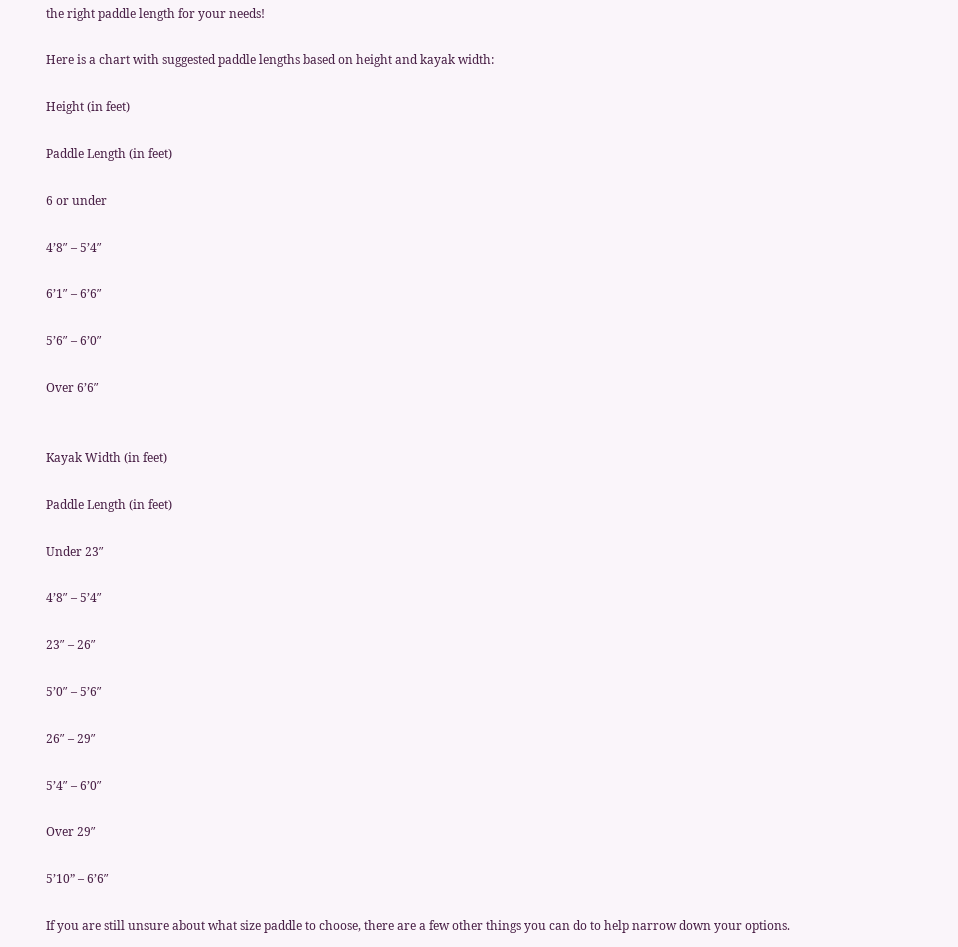the right paddle length for your needs!

Here is a chart with suggested paddle lengths based on height and kayak width:

Height (in feet)

Paddle Length (in feet)

6 or under

4’8″ – 5’4″

6’1″ – 6’6″

5’6″ – 6’0″

Over 6’6″


Kayak Width (in feet)

Paddle Length (in feet)

Under 23″

4’8″ – 5’4″

23″ – 26″

5’0″ – 5’6″

26″ – 29″

5’4″ – 6’0″

Over 29″

5’10” – 6’6″

If you are still unsure about what size paddle to choose, there are a few other things you can do to help narrow down your options.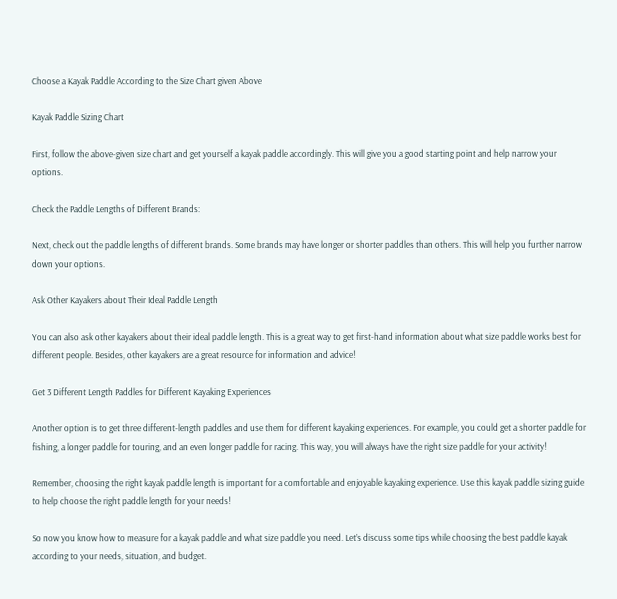Choose a Kayak Paddle According to the Size Chart given Above

Kayak Paddle Sizing Chart

First, follow the above-given size chart and get yourself a kayak paddle accordingly. This will give you a good starting point and help narrow your options.

Check the Paddle Lengths of Different Brands:

Next, check out the paddle lengths of different brands. Some brands may have longer or shorter paddles than others. This will help you further narrow down your options.

Ask Other Kayakers about Their Ideal Paddle Length

You can also ask other kayakers about their ideal paddle length. This is a great way to get first-hand information about what size paddle works best for different people. Besides, other kayakers are a great resource for information and advice!

Get 3 Different Length Paddles for Different Kayaking Experiences

Another option is to get three different-length paddles and use them for different kayaking experiences. For example, you could get a shorter paddle for fishing, a longer paddle for touring, and an even longer paddle for racing. This way, you will always have the right size paddle for your activity!

Remember, choosing the right kayak paddle length is important for a comfortable and enjoyable kayaking experience. Use this kayak paddle sizing guide to help choose the right paddle length for your needs!

So now you know how to measure for a kayak paddle and what size paddle you need. Let’s discuss some tips while choosing the best paddle kayak according to your needs, situation, and budget.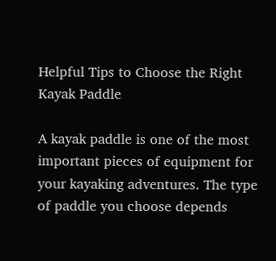Helpful Tips to Choose the Right Kayak Paddle

A kayak paddle is one of the most important pieces of equipment for your kayaking adventures. The type of paddle you choose depends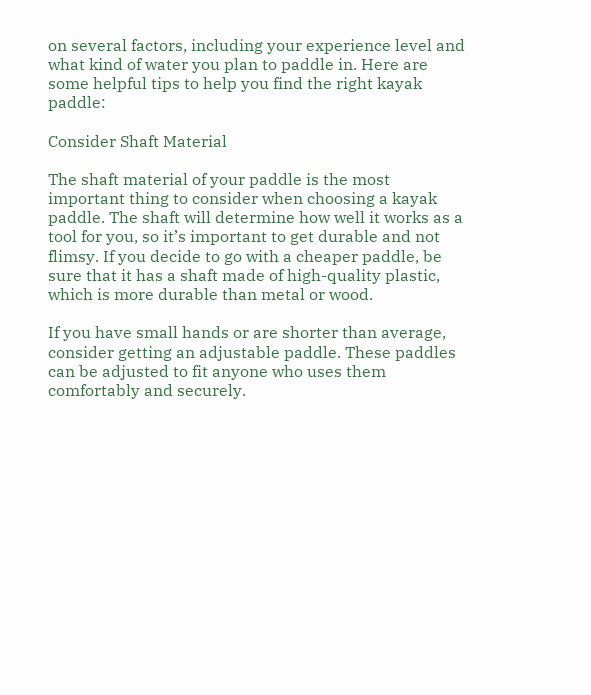on several factors, including your experience level and what kind of water you plan to paddle in. Here are some helpful tips to help you find the right kayak paddle:

Consider Shaft Material

The shaft material of your paddle is the most important thing to consider when choosing a kayak paddle. The shaft will determine how well it works as a tool for you, so it’s important to get durable and not flimsy. If you decide to go with a cheaper paddle, be sure that it has a shaft made of high-quality plastic, which is more durable than metal or wood.

If you have small hands or are shorter than average, consider getting an adjustable paddle. These paddles can be adjusted to fit anyone who uses them comfortably and securely.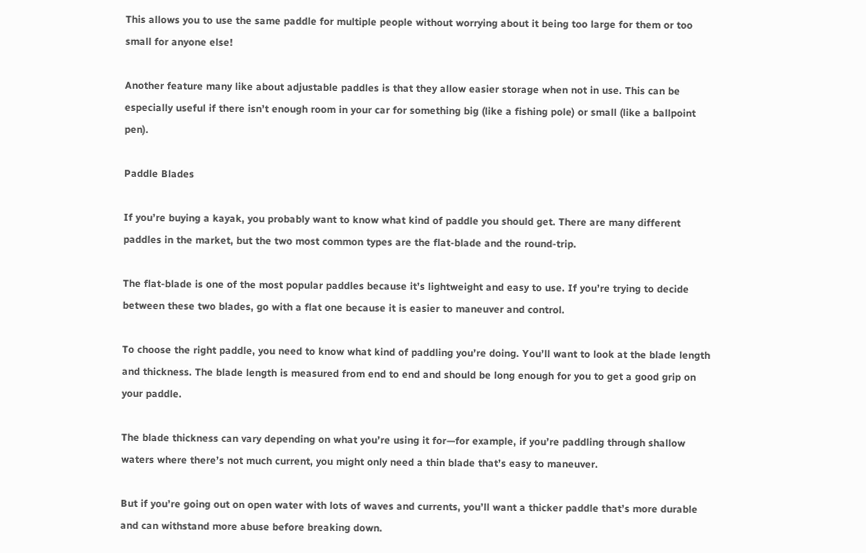This allows you to use the same paddle for multiple people without worrying about it being too large for them or too small for anyone else!

Another feature many like about adjustable paddles is that they allow easier storage when not in use. This can be especially useful if there isn’t enough room in your car for something big (like a fishing pole) or small (like a ballpoint pen).

Paddle Blades

If you’re buying a kayak, you probably want to know what kind of paddle you should get. There are many different paddles in the market, but the two most common types are the flat-blade and the round-trip.

The flat-blade is one of the most popular paddles because it’s lightweight and easy to use. If you’re trying to decide between these two blades, go with a flat one because it is easier to maneuver and control.

To choose the right paddle, you need to know what kind of paddling you’re doing. You’ll want to look at the blade length and thickness. The blade length is measured from end to end and should be long enough for you to get a good grip on your paddle.

The blade thickness can vary depending on what you’re using it for—for example, if you’re paddling through shallow waters where there’s not much current, you might only need a thin blade that’s easy to maneuver.

But if you’re going out on open water with lots of waves and currents, you’ll want a thicker paddle that’s more durable and can withstand more abuse before breaking down.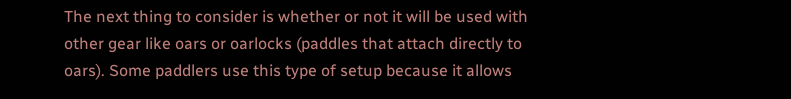The next thing to consider is whether or not it will be used with other gear like oars or oarlocks (paddles that attach directly to oars). Some paddlers use this type of setup because it allows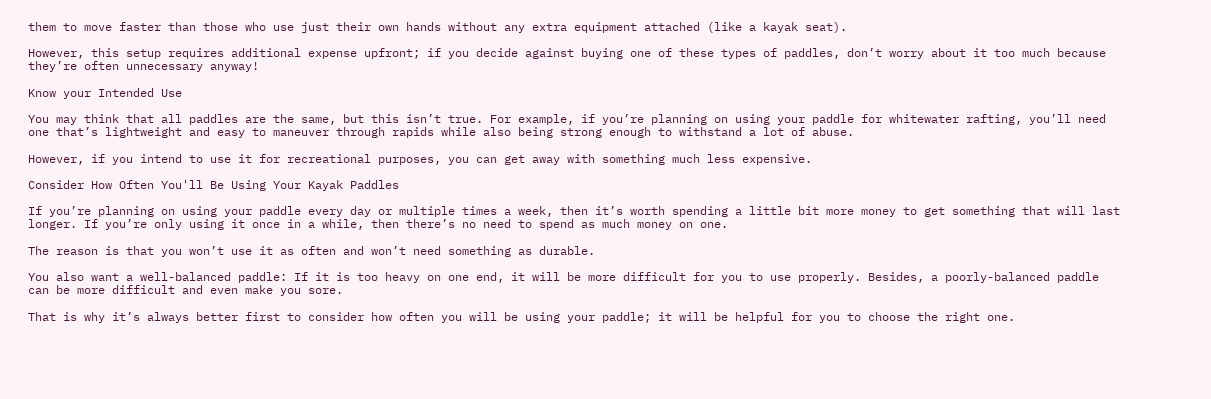them to move faster than those who use just their own hands without any extra equipment attached (like a kayak seat).

However, this setup requires additional expense upfront; if you decide against buying one of these types of paddles, don’t worry about it too much because they’re often unnecessary anyway!

Know your Intended Use

You may think that all paddles are the same, but this isn’t true. For example, if you’re planning on using your paddle for whitewater rafting, you’ll need one that’s lightweight and easy to maneuver through rapids while also being strong enough to withstand a lot of abuse.

However, if you intend to use it for recreational purposes, you can get away with something much less expensive.

Consider How Often You'll Be Using Your Kayak Paddles

If you’re planning on using your paddle every day or multiple times a week, then it’s worth spending a little bit more money to get something that will last longer. If you’re only using it once in a while, then there’s no need to spend as much money on one.

The reason is that you won’t use it as often and won’t need something as durable.

You also want a well-balanced paddle: If it is too heavy on one end, it will be more difficult for you to use properly. Besides, a poorly-balanced paddle can be more difficult and even make you sore.

That is why it’s always better first to consider how often you will be using your paddle; it will be helpful for you to choose the right one.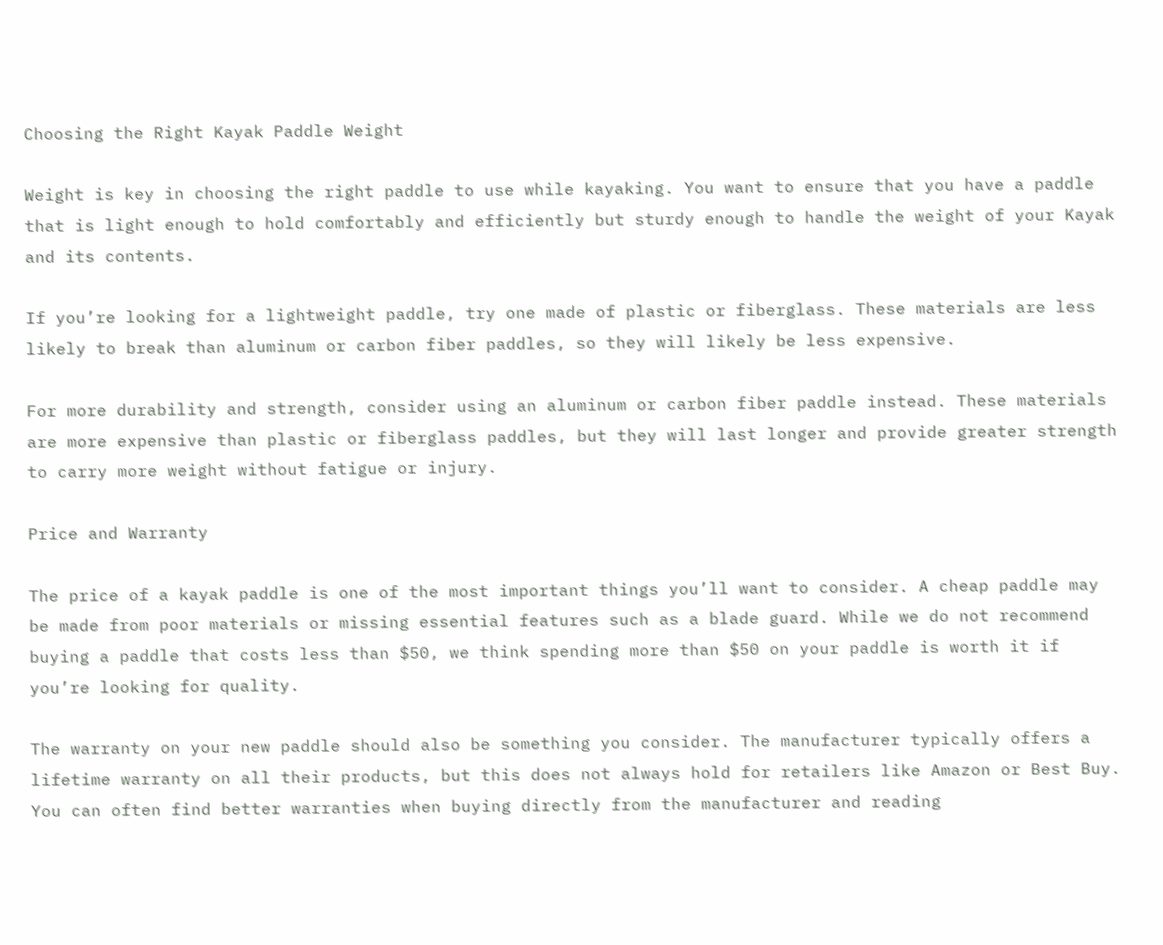Choosing the Right Kayak Paddle Weight

Weight is key in choosing the right paddle to use while kayaking. You want to ensure that you have a paddle that is light enough to hold comfortably and efficiently but sturdy enough to handle the weight of your Kayak and its contents.

If you’re looking for a lightweight paddle, try one made of plastic or fiberglass. These materials are less likely to break than aluminum or carbon fiber paddles, so they will likely be less expensive.

For more durability and strength, consider using an aluminum or carbon fiber paddle instead. These materials are more expensive than plastic or fiberglass paddles, but they will last longer and provide greater strength to carry more weight without fatigue or injury.

Price and Warranty

The price of a kayak paddle is one of the most important things you’ll want to consider. A cheap paddle may be made from poor materials or missing essential features such as a blade guard. While we do not recommend buying a paddle that costs less than $50, we think spending more than $50 on your paddle is worth it if you’re looking for quality.

The warranty on your new paddle should also be something you consider. The manufacturer typically offers a lifetime warranty on all their products, but this does not always hold for retailers like Amazon or Best Buy. You can often find better warranties when buying directly from the manufacturer and reading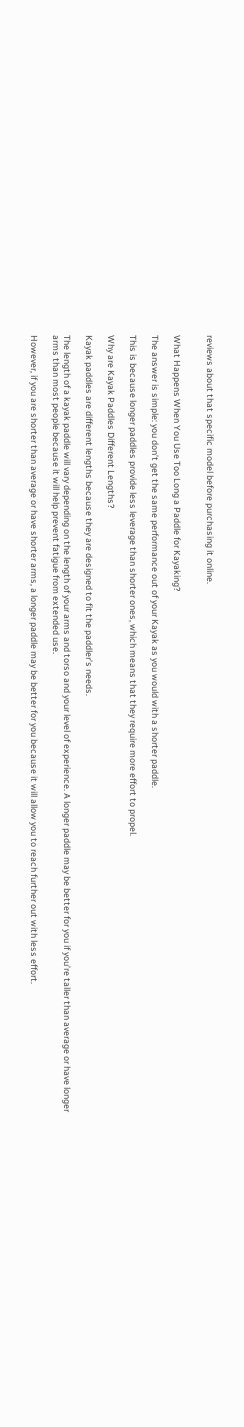reviews about that specific model before purchasing it online.


What Happens When You Use Too Long a Paddle for Kayaking?

The answer is simple: you don’t get the same performance out of your Kayak as you would with a shorter paddle.

This is because longer paddles provide less leverage than shorter ones, which means that they require more effort to propel.

Why are Kayak Paddles Different Lengths?

Kayak paddles are different lengths because they are designed to fit the paddler’s needs.

The length of a kayak paddle will vary depending on the length of your arms and torso and your level of experience. A longer paddle may be better for you if you’re taller than average or have longer arms than most people because it will help prevent fatigue from extended use.

However, if you are shorter than average or have shorter arms, a longer paddle may be better for you because it will allow you to reach further out with less effort.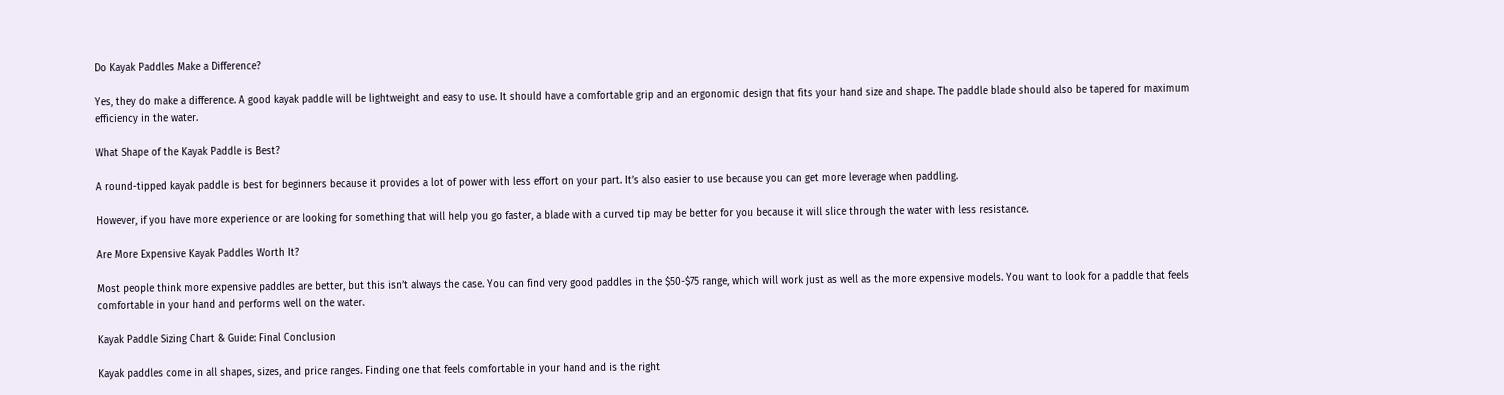Do Kayak Paddles Make a Difference?

Yes, they do make a difference. A good kayak paddle will be lightweight and easy to use. It should have a comfortable grip and an ergonomic design that fits your hand size and shape. The paddle blade should also be tapered for maximum efficiency in the water.

What Shape of the Kayak Paddle is Best?

A round-tipped kayak paddle is best for beginners because it provides a lot of power with less effort on your part. It’s also easier to use because you can get more leverage when paddling.

However, if you have more experience or are looking for something that will help you go faster, a blade with a curved tip may be better for you because it will slice through the water with less resistance.

Are More Expensive Kayak Paddles Worth It?

Most people think more expensive paddles are better, but this isn’t always the case. You can find very good paddles in the $50-$75 range, which will work just as well as the more expensive models. You want to look for a paddle that feels comfortable in your hand and performs well on the water.

Kayak Paddle Sizing Chart & Guide: Final Conclusion

Kayak paddles come in all shapes, sizes, and price ranges. Finding one that feels comfortable in your hand and is the right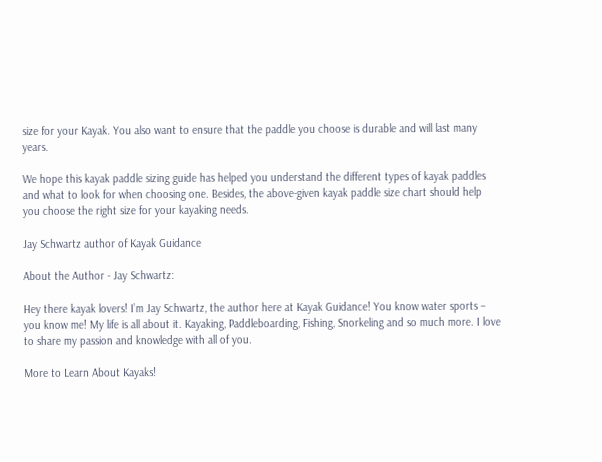size for your Kayak. You also want to ensure that the paddle you choose is durable and will last many years.

We hope this kayak paddle sizing guide has helped you understand the different types of kayak paddles and what to look for when choosing one. Besides, the above-given kayak paddle size chart should help you choose the right size for your kayaking needs.

Jay Schwartz author of Kayak Guidance

About the Author - Jay Schwartz:

Hey there kayak lovers! I’m Jay Schwartz, the author here at Kayak Guidance! You know water sports – you know me! My life is all about it. Kayaking, Paddleboarding, Fishing, Snorkeling and so much more. I love to share my passion and knowledge with all of you.

More to Learn About Kayaks!